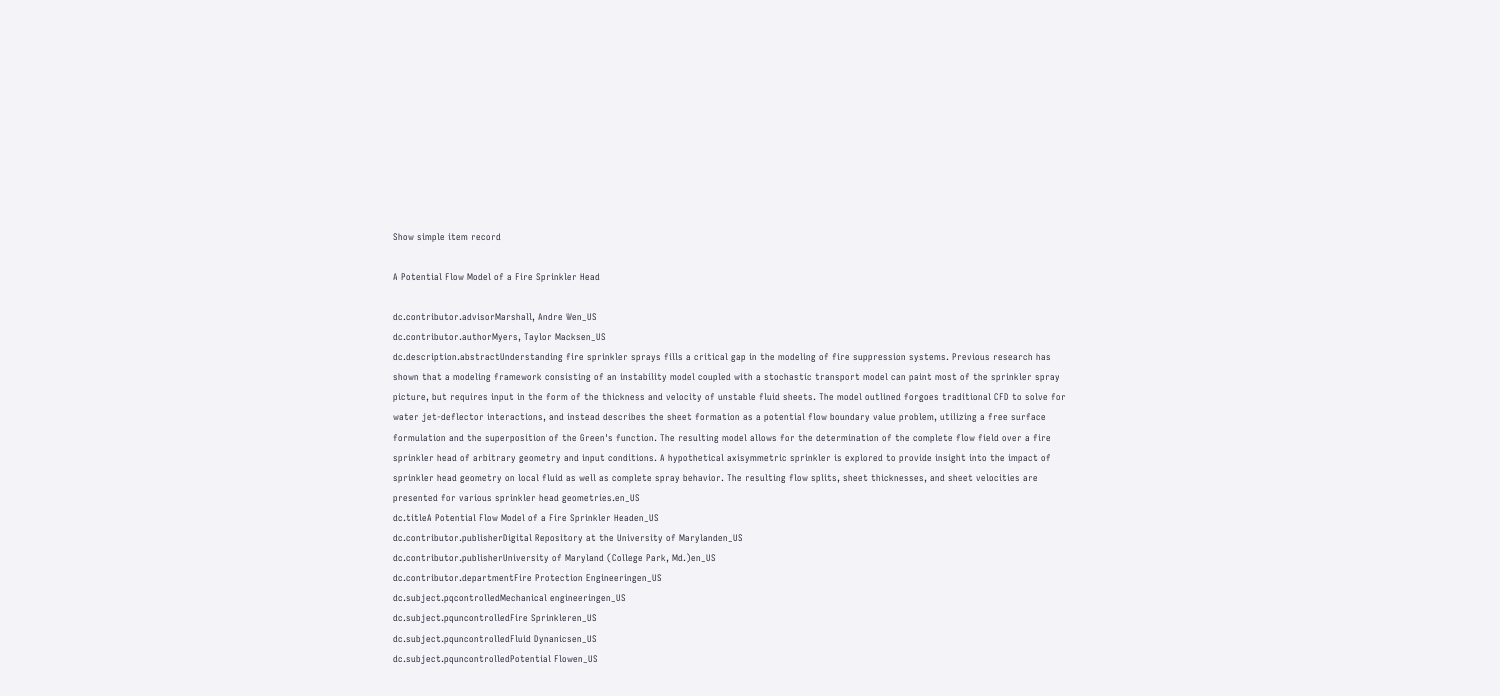Show simple item record

A Potential Flow Model of a Fire Sprinkler Head

dc.contributor.advisorMarshall, Andre Wen_US
dc.contributor.authorMyers, Taylor Macksen_US
dc.description.abstractUnderstanding fire sprinkler sprays fills a critical gap in the modeling of fire suppression systems. Previous research has shown that a modeling framework consisting of an instability model coupled with a stochastic transport model can paint most of the sprinkler spray picture, but requires input in the form of the thickness and velocity of unstable fluid sheets. The model outlined forgoes traditional CFD to solve for water jet-deflector interactions, and instead describes the sheet formation as a potential flow boundary value problem, utilizing a free surface formulation and the superposition of the Green's function. The resulting model allows for the determination of the complete flow field over a fire sprinkler head of arbitrary geometry and input conditions. A hypothetical axisymmetric sprinkler is explored to provide insight into the impact of sprinkler head geometry on local fluid as well as complete spray behavior. The resulting flow splits, sheet thicknesses, and sheet velocities are presented for various sprinkler head geometries.en_US
dc.titleA Potential Flow Model of a Fire Sprinkler Headen_US
dc.contributor.publisherDigital Repository at the University of Marylanden_US
dc.contributor.publisherUniversity of Maryland (College Park, Md.)en_US
dc.contributor.departmentFire Protection Engineeringen_US
dc.subject.pqcontrolledMechanical engineeringen_US
dc.subject.pquncontrolledFire Sprinkleren_US
dc.subject.pquncontrolledFluid Dynanicsen_US
dc.subject.pquncontrolledPotential Flowen_US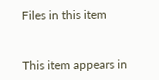Files in this item


This item appears in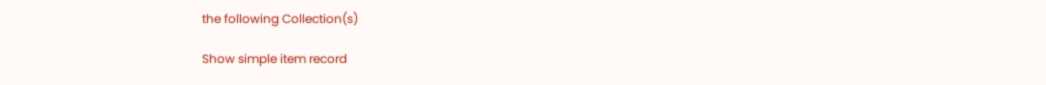the following Collection(s)

Show simple item record